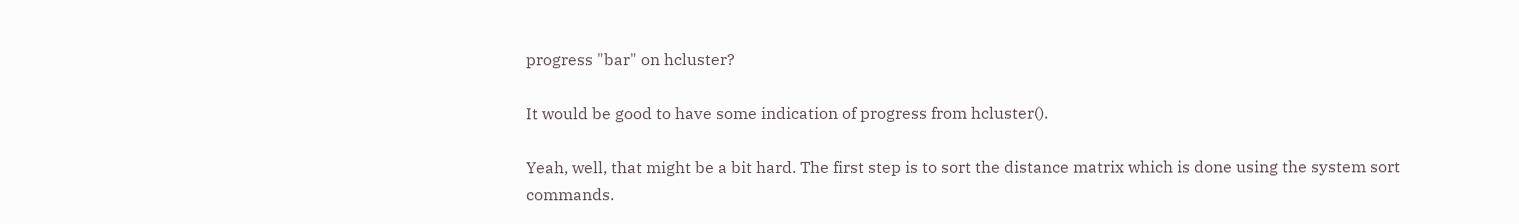progress "bar" on hcluster?

It would be good to have some indication of progress from hcluster().

Yeah, well, that might be a bit hard. The first step is to sort the distance matrix which is done using the system sort commands.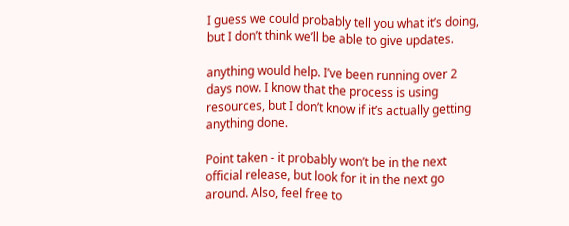I guess we could probably tell you what it’s doing, but I don’t think we’ll be able to give updates.

anything would help. I’ve been running over 2 days now. I know that the process is using resources, but I don’t know if it’s actually getting anything done.

Point taken - it probably won’t be in the next official release, but look for it in the next go around. Also, feel free to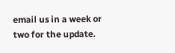email us in a week or two for the update.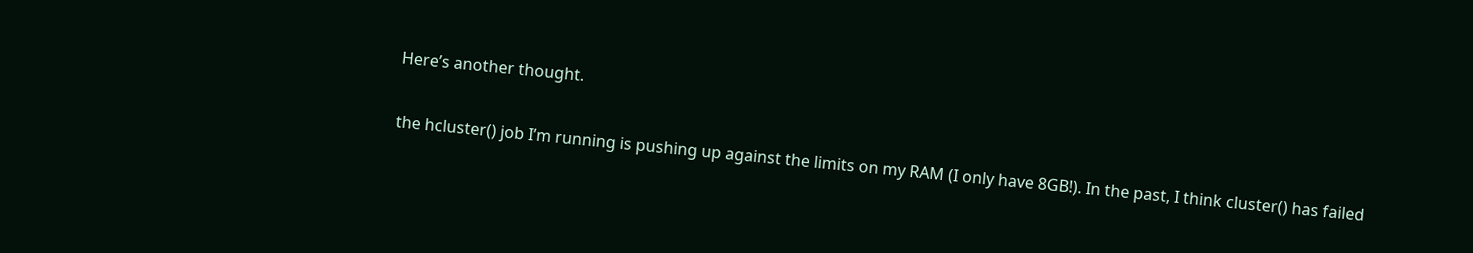Here’s another thought.

the hcluster() job I’m running is pushing up against the limits on my RAM (I only have 8GB!). In the past, I think cluster() has failed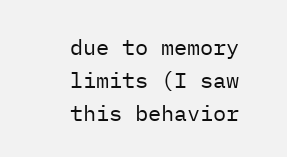due to memory limits (I saw this behavior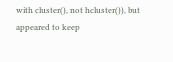with cluster(), not hcluster()), but appeared to keep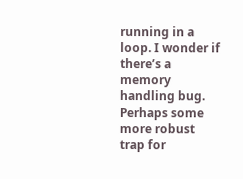running in a loop. I wonder if there’s a memory handling bug. Perhaps some more robust trap for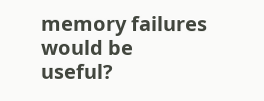memory failures would be useful?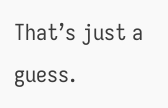That’s just a guess.